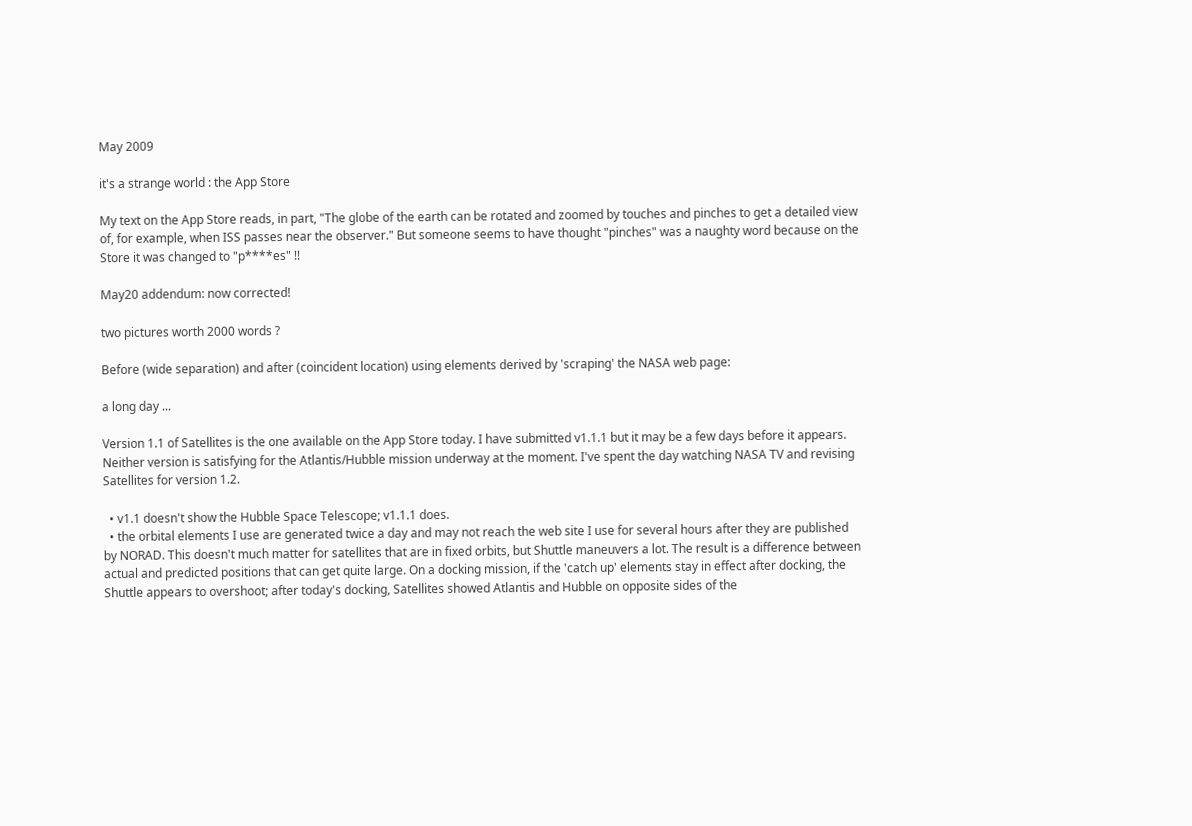May 2009

it's a strange world : the App Store

My text on the App Store reads, in part, "The globe of the earth can be rotated and zoomed by touches and pinches to get a detailed view of, for example, when ISS passes near the observer." But someone seems to have thought "pinches" was a naughty word because on the Store it was changed to "p****es" !!

May20 addendum: now corrected!

two pictures worth 2000 words ?

Before (wide separation) and after (coincident location) using elements derived by 'scraping' the NASA web page:

a long day ...

Version 1.1 of Satellites is the one available on the App Store today. I have submitted v1.1.1 but it may be a few days before it appears. Neither version is satisfying for the Atlantis/Hubble mission underway at the moment. I've spent the day watching NASA TV and revising Satellites for version 1.2.

  • v1.1 doesn't show the Hubble Space Telescope; v1.1.1 does.
  • the orbital elements I use are generated twice a day and may not reach the web site I use for several hours after they are published by NORAD. This doesn't much matter for satellites that are in fixed orbits, but Shuttle maneuvers a lot. The result is a difference between actual and predicted positions that can get quite large. On a docking mission, if the 'catch up' elements stay in effect after docking, the Shuttle appears to overshoot; after today's docking, Satellites showed Atlantis and Hubble on opposite sides of the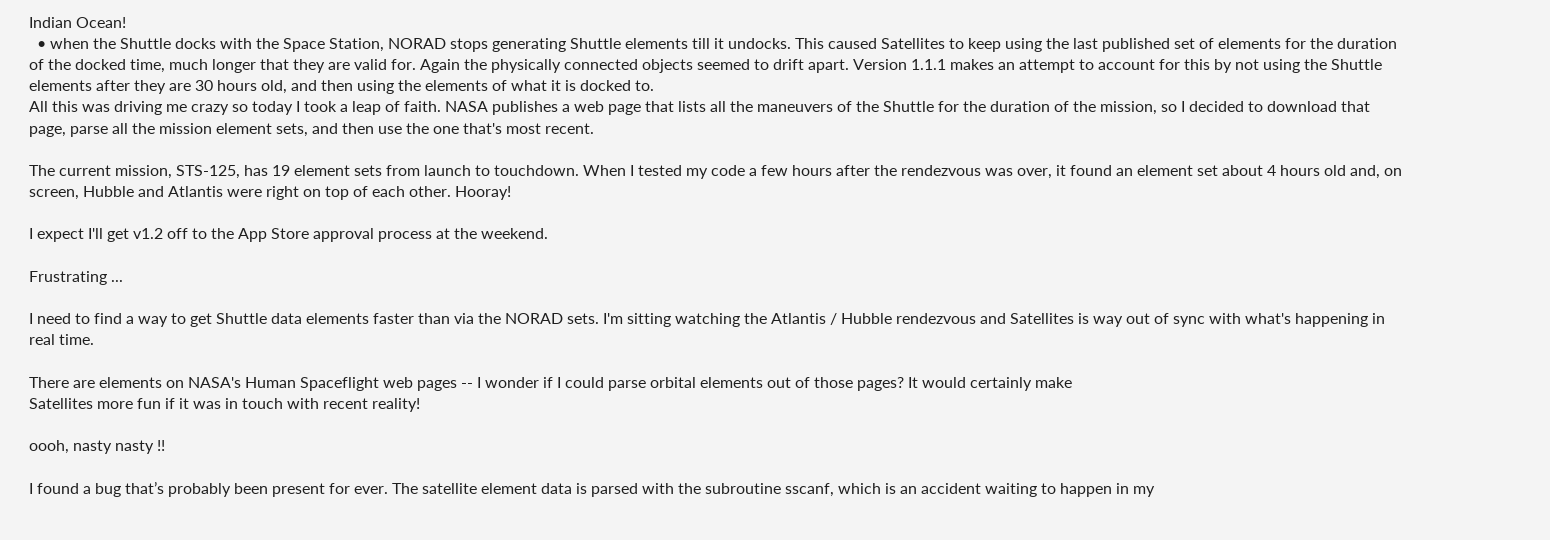Indian Ocean!
  • when the Shuttle docks with the Space Station, NORAD stops generating Shuttle elements till it undocks. This caused Satellites to keep using the last published set of elements for the duration of the docked time, much longer that they are valid for. Again the physically connected objects seemed to drift apart. Version 1.1.1 makes an attempt to account for this by not using the Shuttle elements after they are 30 hours old, and then using the elements of what it is docked to.
All this was driving me crazy so today I took a leap of faith. NASA publishes a web page that lists all the maneuvers of the Shuttle for the duration of the mission, so I decided to download that page, parse all the mission element sets, and then use the one that's most recent.

The current mission, STS-125, has 19 element sets from launch to touchdown. When I tested my code a few hours after the rendezvous was over, it found an element set about 4 hours old and, on screen, Hubble and Atlantis were right on top of each other. Hooray!

I expect I'll get v1.2 off to the App Store approval process at the weekend.

Frustrating ...

I need to find a way to get Shuttle data elements faster than via the NORAD sets. I'm sitting watching the Atlantis / Hubble rendezvous and Satellites is way out of sync with what's happening in real time.

There are elements on NASA's Human Spaceflight web pages -- I wonder if I could parse orbital elements out of those pages? It would certainly make
Satellites more fun if it was in touch with recent reality!

oooh, nasty nasty !!

I found a bug that’s probably been present for ever. The satellite element data is parsed with the subroutine sscanf, which is an accident waiting to happen in my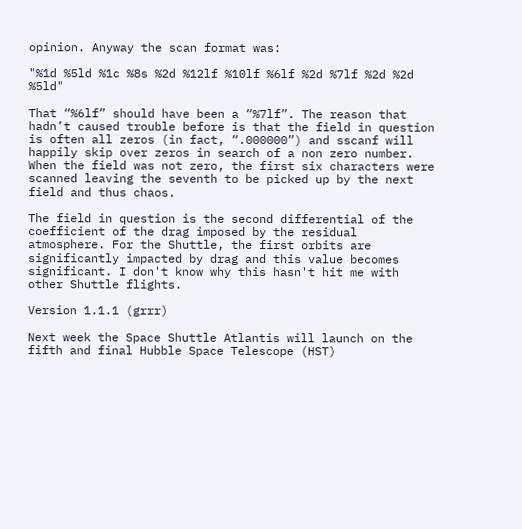opinion. Anyway the scan format was:

"%1d %5ld %1c %8s %2d %12lf %10lf %6lf %2d %7lf %2d %2d %5ld"

That “%6lf” should have been a “%7lf”. The reason that hadn’t caused trouble before is that the field in question is often all zeros (in fact, “.000000”) and sscanf will happily skip over zeros in search of a non zero number. When the field was not zero, the first six characters were scanned leaving the seventh to be picked up by the next field and thus chaos.

The field in question is the second differential of the coefficient of the drag imposed by the residual atmosphere. For the Shuttle, the first orbits are significantly impacted by drag and this value becomes significant. I don't know why this hasn't hit me with other Shuttle flights.

Version 1.1.1 (grrr)

Next week the Space Shuttle Atlantis will launch on the fifth and final Hubble Space Telescope (HST)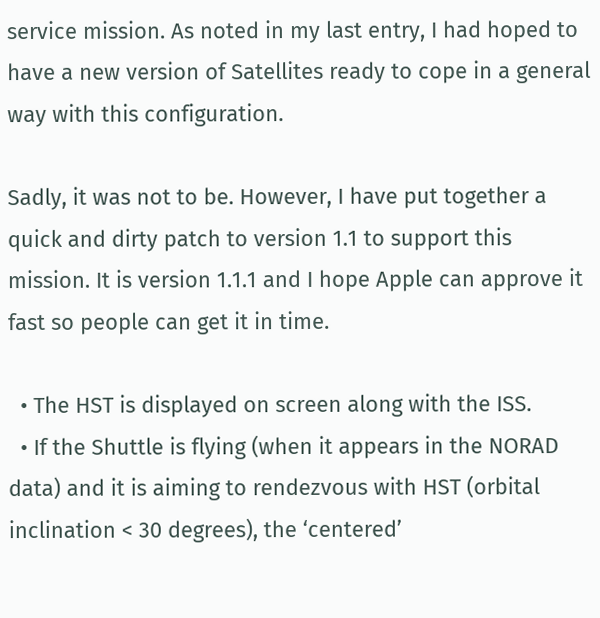service mission. As noted in my last entry, I had hoped to have a new version of Satellites ready to cope in a general way with this configuration.

Sadly, it was not to be. However, I have put together a quick and dirty patch to version 1.1 to support this mission. It is version 1.1.1 and I hope Apple can approve it fast so people can get it in time.

  • The HST is displayed on screen along with the ISS.
  • If the Shuttle is flying (when it appears in the NORAD data) and it is aiming to rendezvous with HST (orbital inclination < 30 degrees), the ‘centered’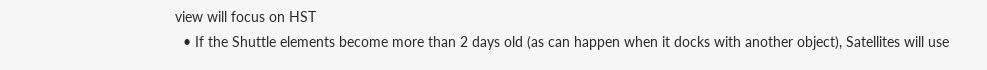view will focus on HST
  • If the Shuttle elements become more than 2 days old (as can happen when it docks with another object), Satellites will use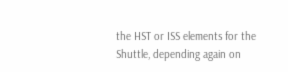the HST or ISS elements for the Shuttle, depending again on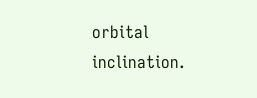orbital inclination.